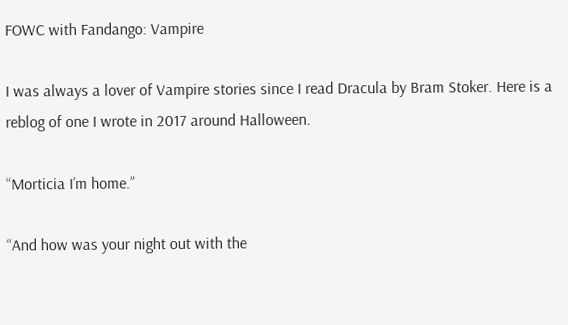FOWC with Fandango: Vampire

I was always a lover of Vampire stories since I read Dracula by Bram Stoker. Here is a reblog of one I wrote in 2017 around Halloween.

“Morticia I’m home.”

“And how was your night out with the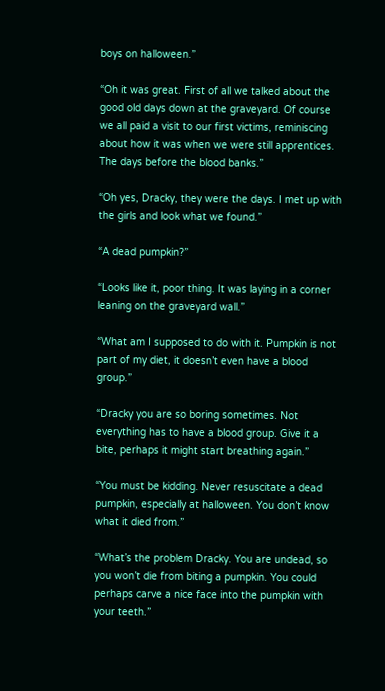boys on halloween.”

“Oh it was great. First of all we talked about the good old days down at the graveyard. Of course we all paid a visit to our first victims, reminiscing about how it was when we were still apprentices. The days before the blood banks.”

“Oh yes, Dracky, they were the days. I met up with the girls and look what we found.”

“A dead pumpkin?”

“Looks like it, poor thing. It was laying in a corner leaning on the graveyard wall.”

“What am I supposed to do with it. Pumpkin is not part of my diet, it doesn’t even have a blood group.”

“Dracky you are so boring sometimes. Not everything has to have a blood group. Give it a bite, perhaps it might start breathing again.”

“You must be kidding. Never resuscitate a dead pumpkin, especially at halloween. You don’t know what it died from.”

“What’s the problem Dracky. You are undead, so you won’t die from biting a pumpkin. You could perhaps carve a nice face into the pumpkin with your teeth.”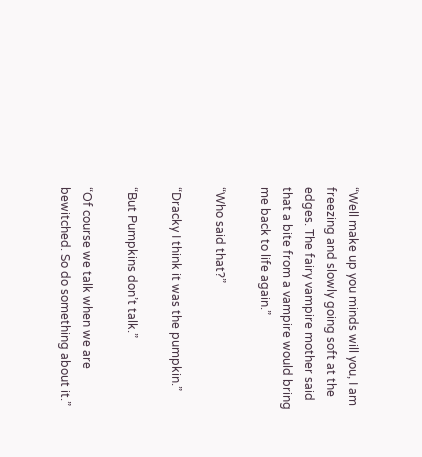“Well make up you minds will you, I am freezing and slowly going soft at the edges. The fairy vampire mother said that a bite from a vampire would bring me back to life again.”

“Who said that?”

“Dracky I think it was the pumpkin.”

“But Pumpkins don’t talk.”

“Of course we talk when we are bewitched. So do something about it.”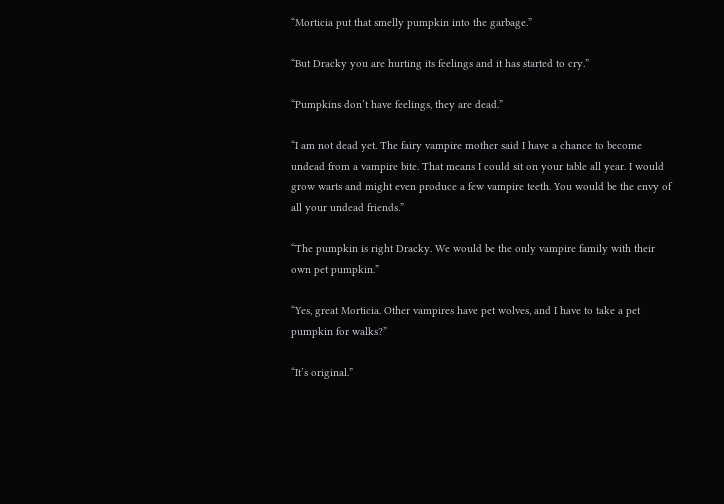“Morticia put that smelly pumpkin into the garbage.”

“But Dracky you are hurting its feelings and it has started to cry.”

“Pumpkins don’t have feelings, they are dead.”

“I am not dead yet. The fairy vampire mother said I have a chance to become undead from a vampire bite. That means I could sit on your table all year. I would grow warts and might even produce a few vampire teeth. You would be the envy of all your undead friends.”

“The pumpkin is right Dracky. We would be the only vampire family with their own pet pumpkin.”

“Yes, great Morticia. Other vampires have pet wolves, and I have to take a pet pumpkin for walks?”

“It’s original.”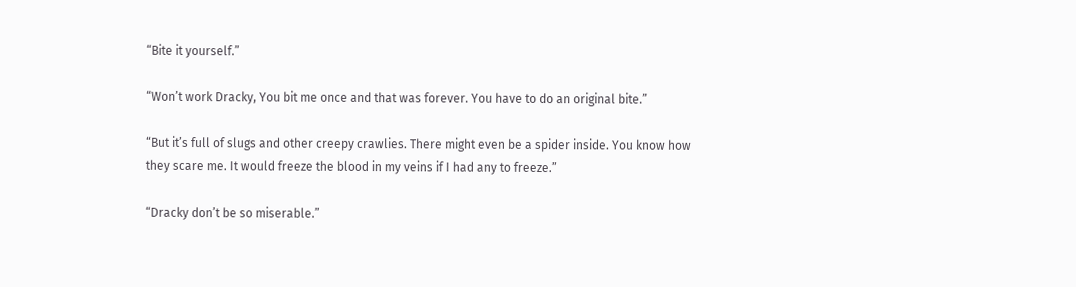“Bite it yourself.”

“Won’t work Dracky, You bit me once and that was forever. You have to do an original bite.”

“But it’s full of slugs and other creepy crawlies. There might even be a spider inside. You know how they scare me. It would freeze the blood in my veins if I had any to freeze.”

“Dracky don’t be so miserable.”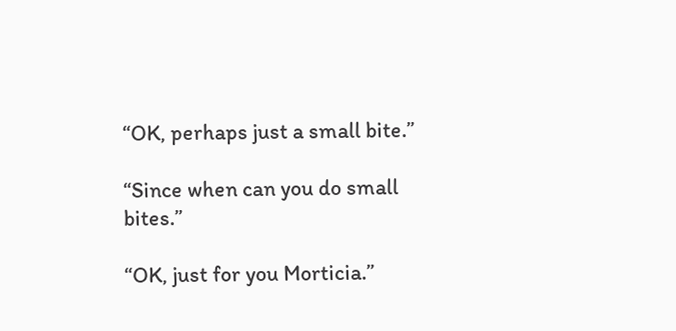“OK, perhaps just a small bite.”

“Since when can you do small bites.”

“OK, just for you Morticia.”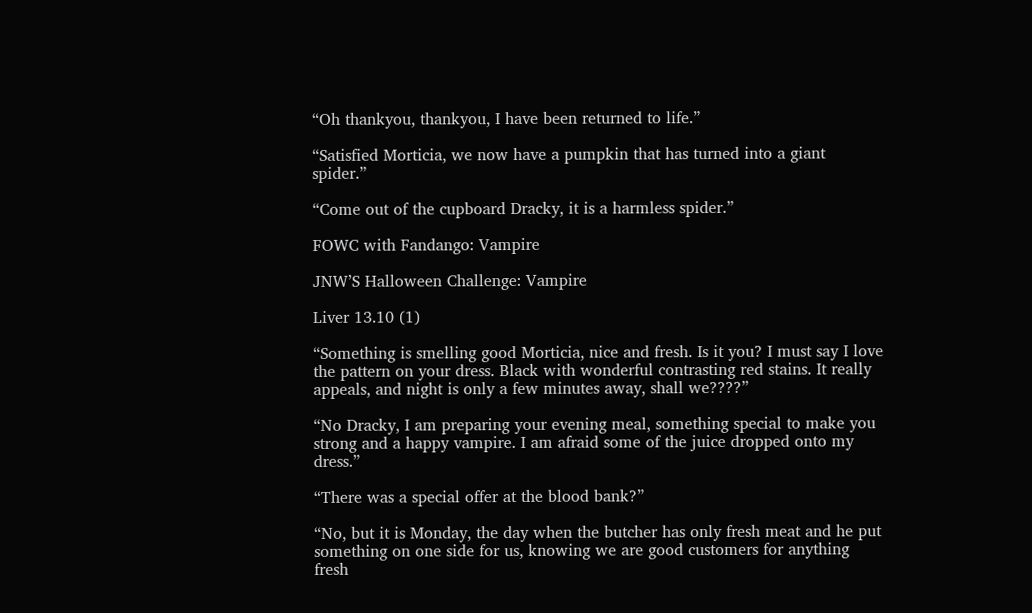“Oh thankyou, thankyou, I have been returned to life.”

“Satisfied Morticia, we now have a pumpkin that has turned into a giant spider.”

“Come out of the cupboard Dracky, it is a harmless spider.”

FOWC with Fandango: Vampire

JNW’S Halloween Challenge: Vampire

Liver 13.10 (1)

“Something is smelling good Morticia, nice and fresh. Is it you? I must say I love the pattern on your dress. Black with wonderful contrasting red stains. It really appeals, and night is only a few minutes away, shall we????”

“No Dracky, I am preparing your evening meal, something special to make you strong and a happy vampire. I am afraid some of the juice dropped onto my dress.”

“There was a special offer at the blood bank?”

“No, but it is Monday, the day when the butcher has only fresh meat and he put something on one side for us, knowing we are good customers for anything fresh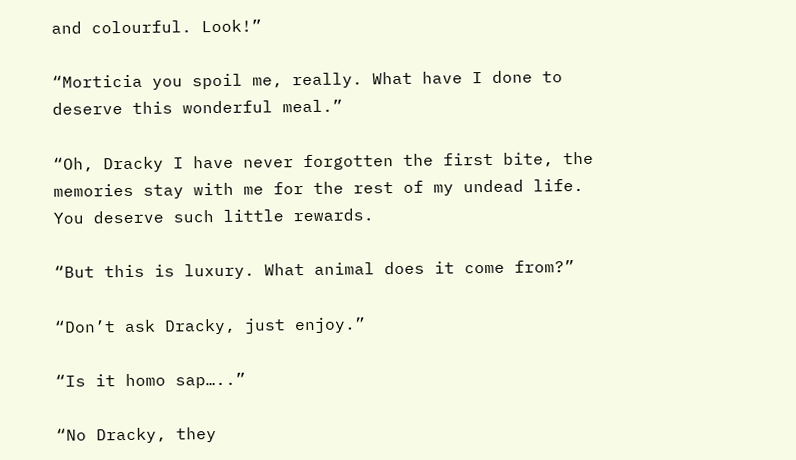and colourful. Look!”

“Morticia you spoil me, really. What have I done to deserve this wonderful meal.”

“Oh, Dracky I have never forgotten the first bite, the memories stay with me for the rest of my undead life. You deserve such little rewards.

“But this is luxury. What animal does it come from?”

“Don’t ask Dracky, just enjoy.”

“Is it homo sap…..”

“No Dracky, they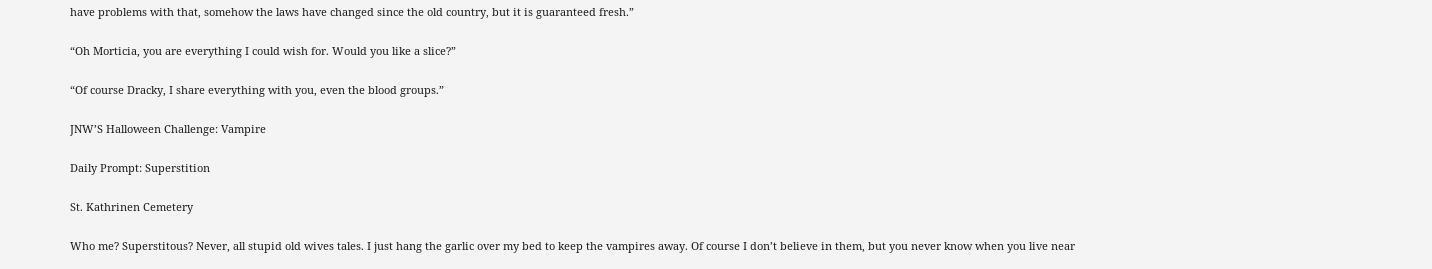have problems with that, somehow the laws have changed since the old country, but it is guaranteed fresh.”

“Oh Morticia, you are everything I could wish for. Would you like a slice?”

“Of course Dracky, I share everything with you, even the blood groups.”

JNW’S Halloween Challenge: Vampire

Daily Prompt: Superstition

St. Kathrinen Cemetery

Who me? Superstitous? Never, all stupid old wives tales. I just hang the garlic over my bed to keep the vampires away. Of course I don’t believe in them, but you never know when you live near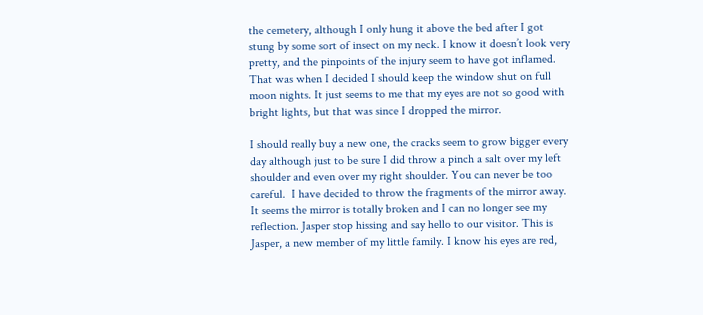the cemetery, although I only hung it above the bed after I got stung by some sort of insect on my neck. I know it doesn’t look very pretty, and the pinpoints of the injury seem to have got inflamed. That was when I decided I should keep the window shut on full moon nights. It just seems to me that my eyes are not so good with bright lights, but that was since I dropped the mirror.

I should really buy a new one, the cracks seem to grow bigger every day although just to be sure I did throw a pinch a salt over my left shoulder and even over my right shoulder. You can never be too careful.  I have decided to throw the fragments of the mirror away. It seems the mirror is totally broken and I can no longer see my reflection. Jasper stop hissing and say hello to our visitor. This is Jasper, a new member of my little family. I know his eyes are red,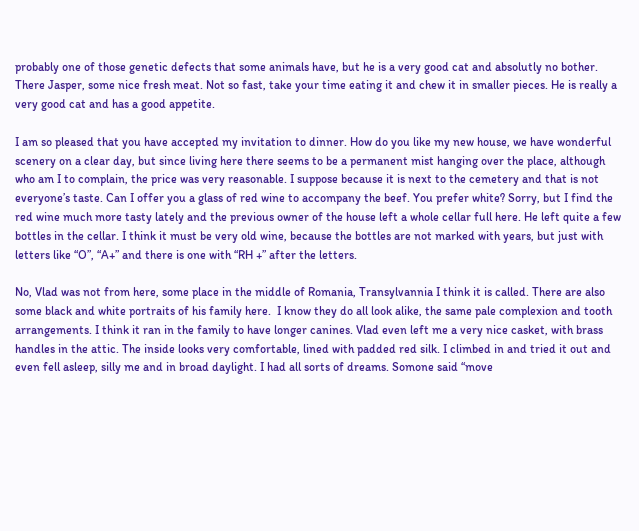probably one of those genetic defects that some animals have, but he is a very good cat and absolutly no bother. There Jasper, some nice fresh meat. Not so fast, take your time eating it and chew it in smaller pieces. He is really a very good cat and has a good appetite.

I am so pleased that you have accepted my invitation to dinner. How do you like my new house, we have wonderful scenery on a clear day, but since living here there seems to be a permanent mist hanging over the place, although who am I to complain, the price was very reasonable. I suppose because it is next to the cemetery and that is not everyone’s taste. Can I offer you a glass of red wine to accompany the beef. You prefer white? Sorry, but I find the red wine much more tasty lately and the previous owner of the house left a whole cellar full here. He left quite a few bottles in the cellar. I think it must be very old wine, because the bottles are not marked with years, but just with letters like “O”, “A+” and there is one with “RH +” after the letters.

No, Vlad was not from here, some place in the middle of Romania, Transylvannia I think it is called. There are also some black and white portraits of his family here.  I know they do all look alike, the same pale complexion and tooth arrangements. I think it ran in the family to have longer canines. Vlad even left me a very nice casket, with brass handles in the attic. The inside looks very comfortable, lined with padded red silk. I climbed in and tried it out and even fell asleep, silly me and in broad daylight. I had all sorts of dreams. Somone said “move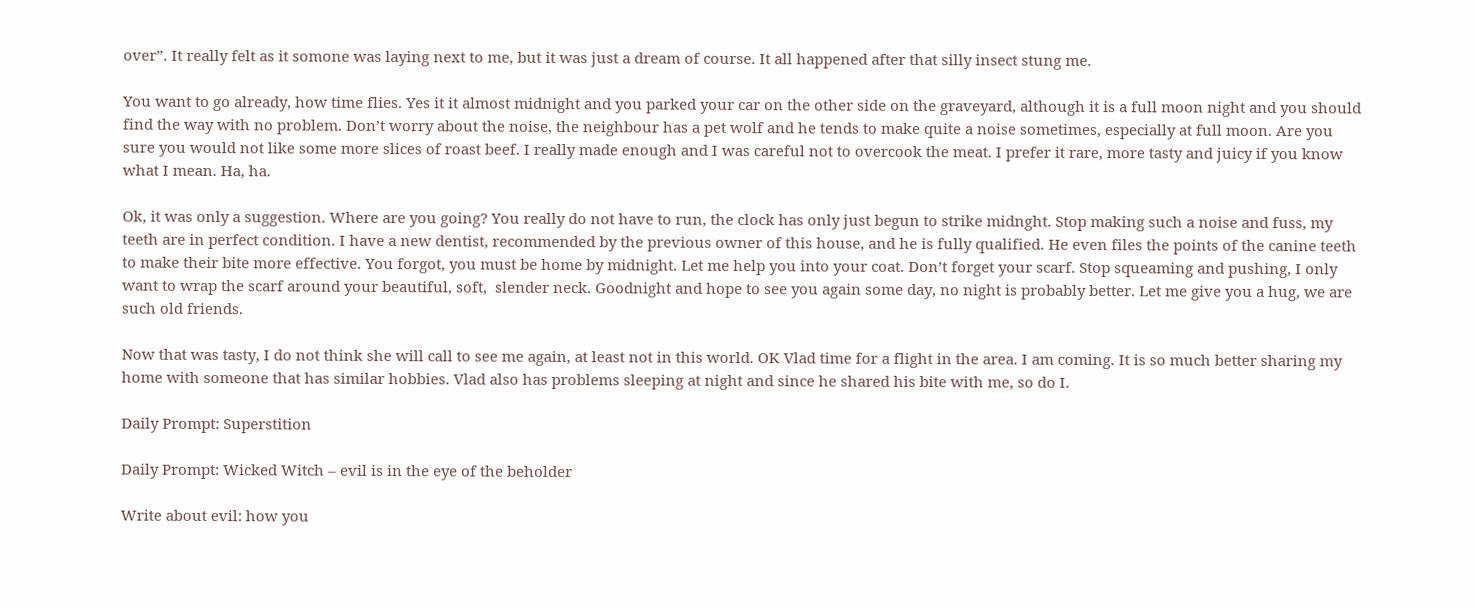over”. It really felt as it somone was laying next to me, but it was just a dream of course. It all happened after that silly insect stung me.

You want to go already, how time flies. Yes it it almost midnight and you parked your car on the other side on the graveyard, although it is a full moon night and you should find the way with no problem. Don’t worry about the noise, the neighbour has a pet wolf and he tends to make quite a noise sometimes, especially at full moon. Are you sure you would not like some more slices of roast beef. I really made enough and I was careful not to overcook the meat. I prefer it rare, more tasty and juicy if you know what I mean. Ha, ha.

Ok, it was only a suggestion. Where are you going? You really do not have to run, the clock has only just begun to strike midnght. Stop making such a noise and fuss, my teeth are in perfect condition. I have a new dentist, recommended by the previous owner of this house, and he is fully qualified. He even files the points of the canine teeth to make their bite more effective. You forgot, you must be home by midnight. Let me help you into your coat. Don’t forget your scarf. Stop squeaming and pushing, I only want to wrap the scarf around your beautiful, soft,  slender neck. Goodnight and hope to see you again some day, no night is probably better. Let me give you a hug, we are such old friends.

Now that was tasty, I do not think she will call to see me again, at least not in this world. OK Vlad time for a flight in the area. I am coming. It is so much better sharing my home with someone that has similar hobbies. Vlad also has problems sleeping at night and since he shared his bite with me, so do I.

Daily Prompt: Superstition

Daily Prompt: Wicked Witch – evil is in the eye of the beholder

Write about evil: how you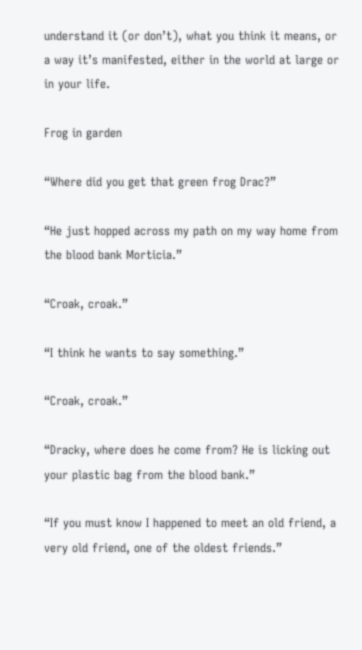understand it (or don’t), what you think it means, or a way it’s manifested, either in the world at large or in your life.

Frog in garden

“Where did you get that green frog Drac?”

“He just hopped across my path on my way home from the blood bank Morticia.”

“Croak, croak.”

“I think he wants to say something.”

“Croak, croak.”

“Dracky, where does he come from? He is licking out your plastic bag from the blood bank.”

“If you must know I happened to meet an old friend, a very old friend, one of the oldest friends.”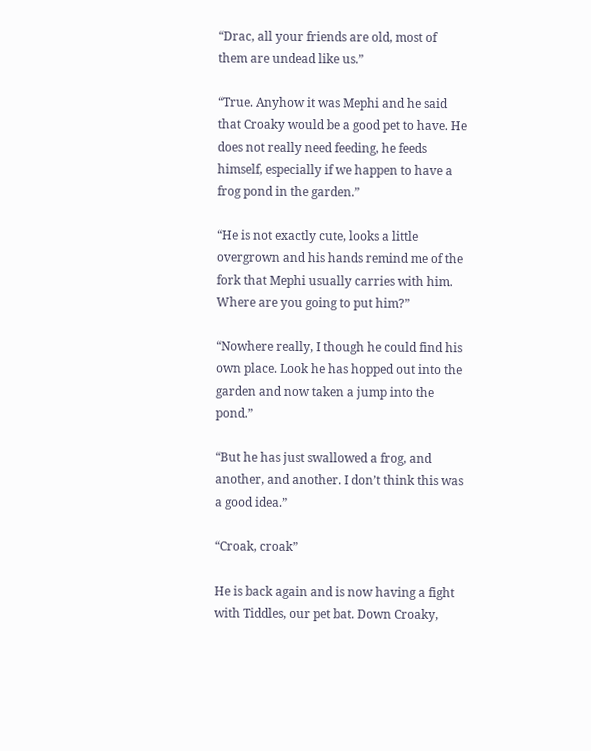“Drac, all your friends are old, most of them are undead like us.”

“True. Anyhow it was Mephi and he said that Croaky would be a good pet to have. He does not really need feeding, he feeds himself, especially if we happen to have a frog pond in the garden.”

“He is not exactly cute, looks a little overgrown and his hands remind me of the fork that Mephi usually carries with him. Where are you going to put him?”

“Nowhere really, I though he could find his own place. Look he has hopped out into the garden and now taken a jump into the pond.”

“But he has just swallowed a frog, and another, and another. I don’t think this was a good idea.”

“Croak, croak”

He is back again and is now having a fight with Tiddles, our pet bat. Down Croaky,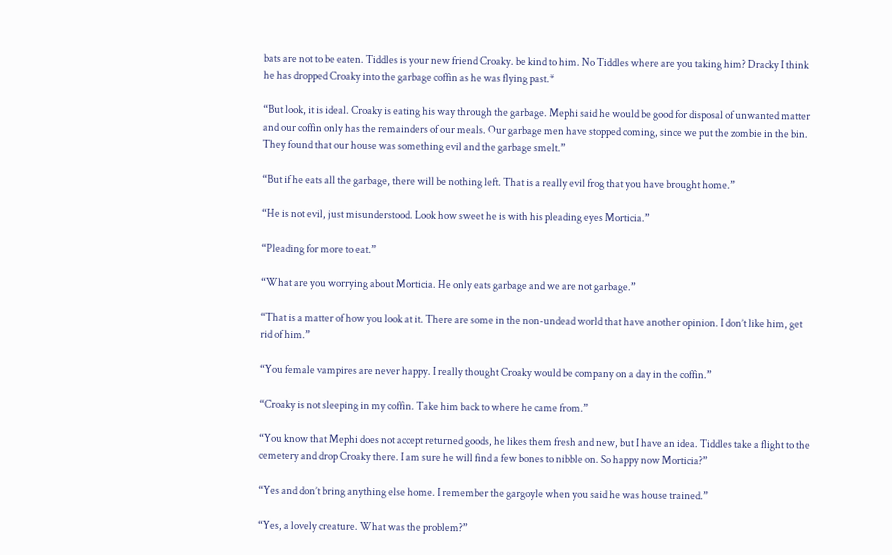bats are not to be eaten. Tiddles is your new friend Croaky. be kind to him. No Tiddles where are you taking him? Dracky I think he has dropped Croaky into the garbage coffin as he was flying past.*

“But look, it is ideal. Croaky is eating his way through the garbage. Mephi said he would be good for disposal of unwanted matter and our coffin only has the remainders of our meals. Our garbage men have stopped coming, since we put the zombie in the bin. They found that our house was something evil and the garbage smelt.”

“But if he eats all the garbage, there will be nothing left. That is a really evil frog that you have brought home.”

“He is not evil, just misunderstood. Look how sweet he is with his pleading eyes Morticia.”

“Pleading for more to eat.”

“What are you worrying about Morticia. He only eats garbage and we are not garbage.”

“That is a matter of how you look at it. There are some in the non-undead world that have another opinion. I don’t like him, get rid of him.”

“You female vampires are never happy. I really thought Croaky would be company on a day in the coffin.”

“Croaky is not sleeping in my coffin. Take him back to where he came from.”

“You know that Mephi does not accept returned goods, he likes them fresh and new, but I have an idea. Tiddles take a flight to the cemetery and drop Croaky there. I am sure he will find a few bones to nibble on. So happy now Morticia?”

“Yes and don’t bring anything else home. I remember the gargoyle when you said he was house trained.”

“Yes, a lovely creature. What was the problem?”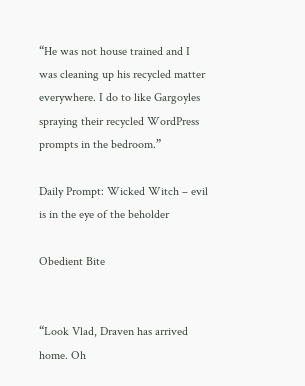“He was not house trained and I was cleaning up his recycled matter everywhere. I do to like Gargoyles spraying their recycled WordPress prompts in the bedroom.”

Daily Prompt: Wicked Witch – evil is in the eye of the beholder

Obedient Bite


“Look Vlad, Draven has arrived home. Oh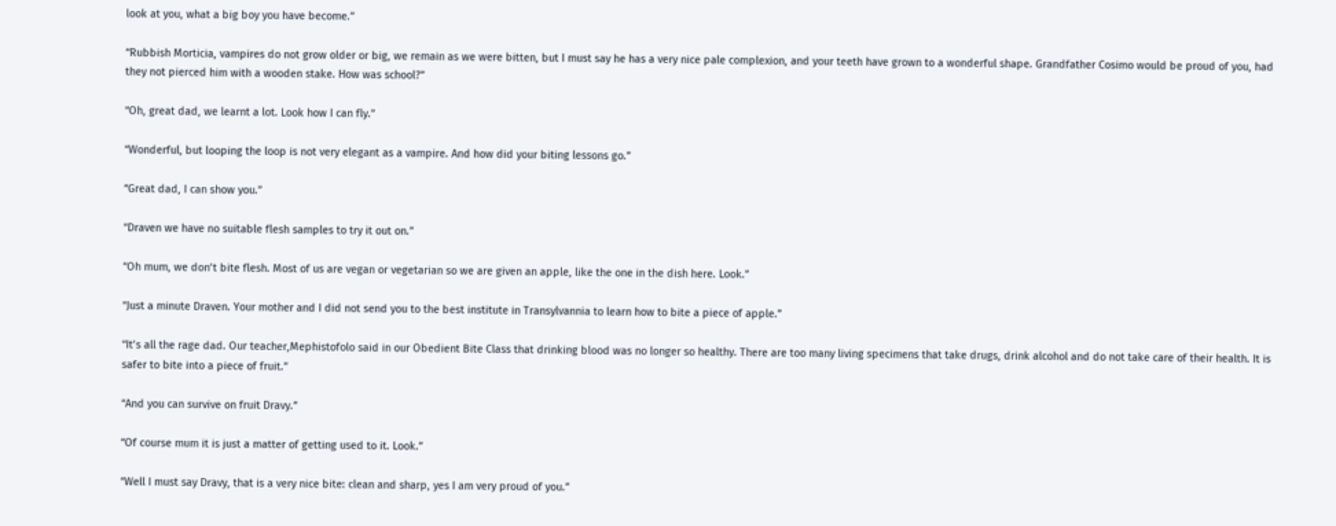look at you, what a big boy you have become.”

“Rubbish Morticia, vampires do not grow older or big, we remain as we were bitten, but I must say he has a very nice pale complexion, and your teeth have grown to a wonderful shape. Grandfather Cosimo would be proud of you, had they not pierced him with a wooden stake. How was school?”

“Oh, great dad, we learnt a lot. Look how I can fly.”

“Wonderful, but looping the loop is not very elegant as a vampire. And how did your biting lessons go.”

“Great dad, I can show you.”

“Draven we have no suitable flesh samples to try it out on.”

“Oh mum, we don’t bite flesh. Most of us are vegan or vegetarian so we are given an apple, like the one in the dish here. Look.”

“Just a minute Draven. Your mother and I did not send you to the best institute in Transylvannia to learn how to bite a piece of apple.”

“It’s all the rage dad. Our teacher,Mephistofolo said in our Obedient Bite Class that drinking blood was no longer so healthy. There are too many living specimens that take drugs, drink alcohol and do not take care of their health. It is safer to bite into a piece of fruit.”

“And you can survive on fruit Dravy.”

“Of course mum it is just a matter of getting used to it. Look.”

“Well I must say Dravy, that is a very nice bite: clean and sharp, yes I am very proud of you.”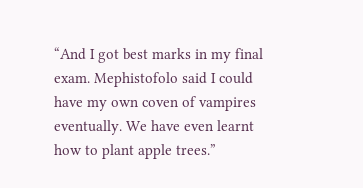“And I got best marks in my final exam. Mephistofolo said I could have my own coven of vampires eventually. We have even learnt how to plant apple trees.”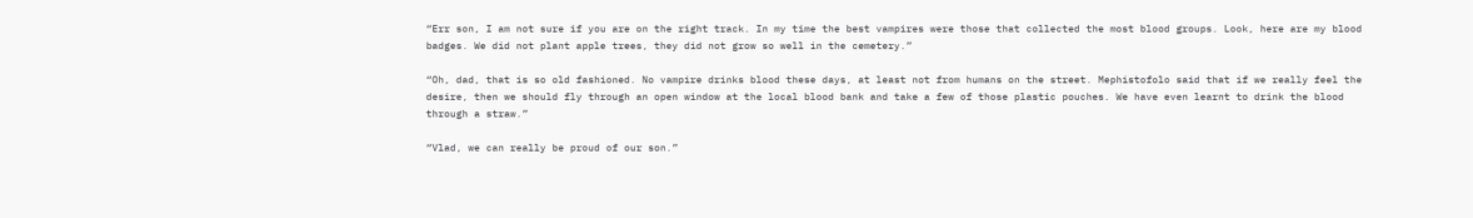“Err son, I am not sure if you are on the right track. In my time the best vampires were those that collected the most blood groups. Look, here are my blood badges. We did not plant apple trees, they did not grow so well in the cemetery.”

“Oh, dad, that is so old fashioned. No vampire drinks blood these days, at least not from humans on the street. Mephistofolo said that if we really feel the desire, then we should fly through an open window at the local blood bank and take a few of those plastic pouches. We have even learnt to drink the blood through a straw.”

“Vlad, we can really be proud of our son.”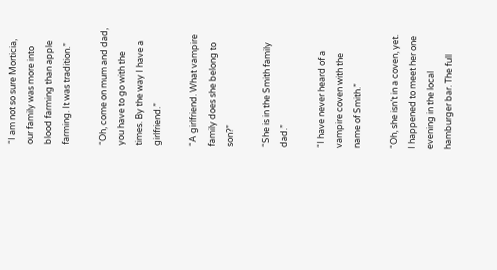“I am not so sure Morticia, our family was more into blood farming than apple farming. It was tradition.”

“Oh, come on mum and dad, you have to go with the times. By the way I have a girlfriend.”

“A girlfriend. What vampire family does she belong to son?”

“She is in the Smith family dad.”

“I have never heard of a vampire coven with the name of Smith.”

“Oh, she isn’t in a coven, yet. I happened to meet her one evening in the local hamburger bar. The full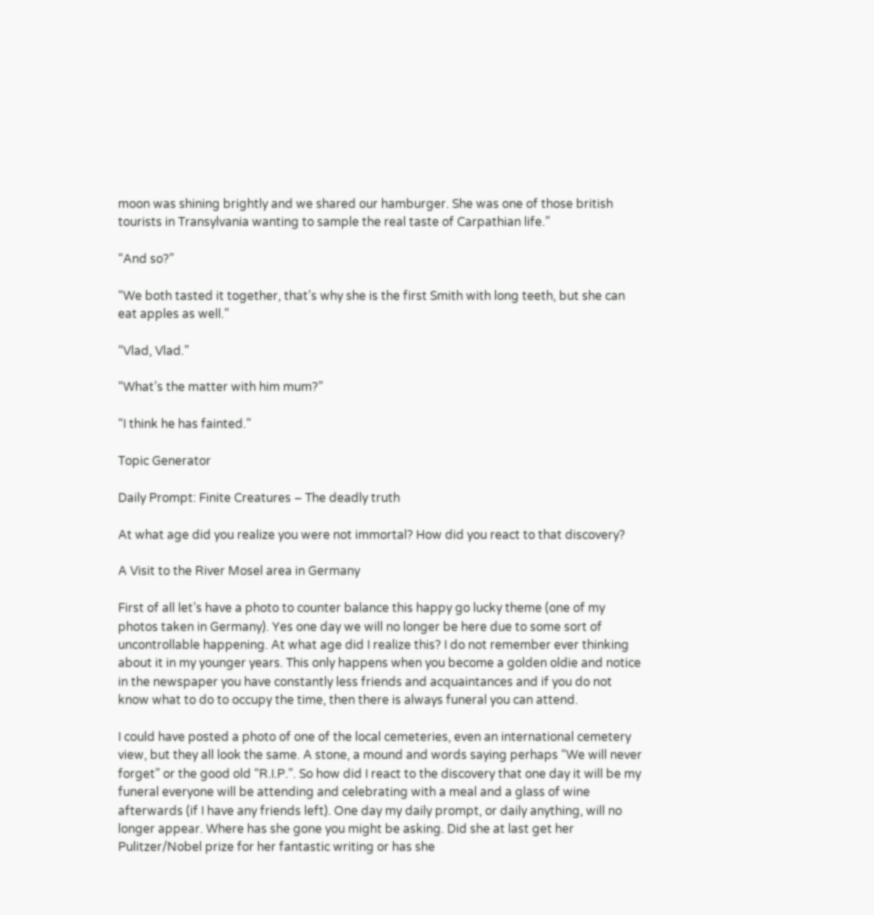moon was shining brightly and we shared our hamburger. She was one of those british tourists in Transylvania wanting to sample the real taste of Carpathian life.”

“And so?”

“We both tasted it together, that’s why she is the first Smith with long teeth, but she can eat apples as well.”

“Vlad, Vlad.”

“What’s the matter with him mum?”

“I think he has fainted.”

Topic Generator

Daily Prompt: Finite Creatures – The deadly truth

At what age did you realize you were not immortal? How did you react to that discovery?

A Visit to the River Mosel area in Germany

First of all let’s have a photo to counter balance this happy go lucky theme (one of my photos taken in Germany). Yes one day we will no longer be here due to some sort of uncontrollable happening. At what age did I realize this? I do not remember ever thinking about it in my younger years. This only happens when you become a golden oldie and notice in the newspaper you have constantly less friends and acquaintances and if you do not know what to do to occupy the time, then there is always funeral you can attend.

I could have posted a photo of one of the local cemeteries, even an international cemetery view, but they all look the same. A stone, a mound and words saying perhaps “We will never forget” or the good old “R.I.P.”. So how did I react to the discovery that one day it will be my funeral everyone will be attending and celebrating with a meal and a glass of wine afterwards (if I have any friends left). One day my daily prompt, or daily anything, will no longer appear. Where has she gone you might be asking. Did she at last get her Pulitzer/Nobel prize for her fantastic writing or has she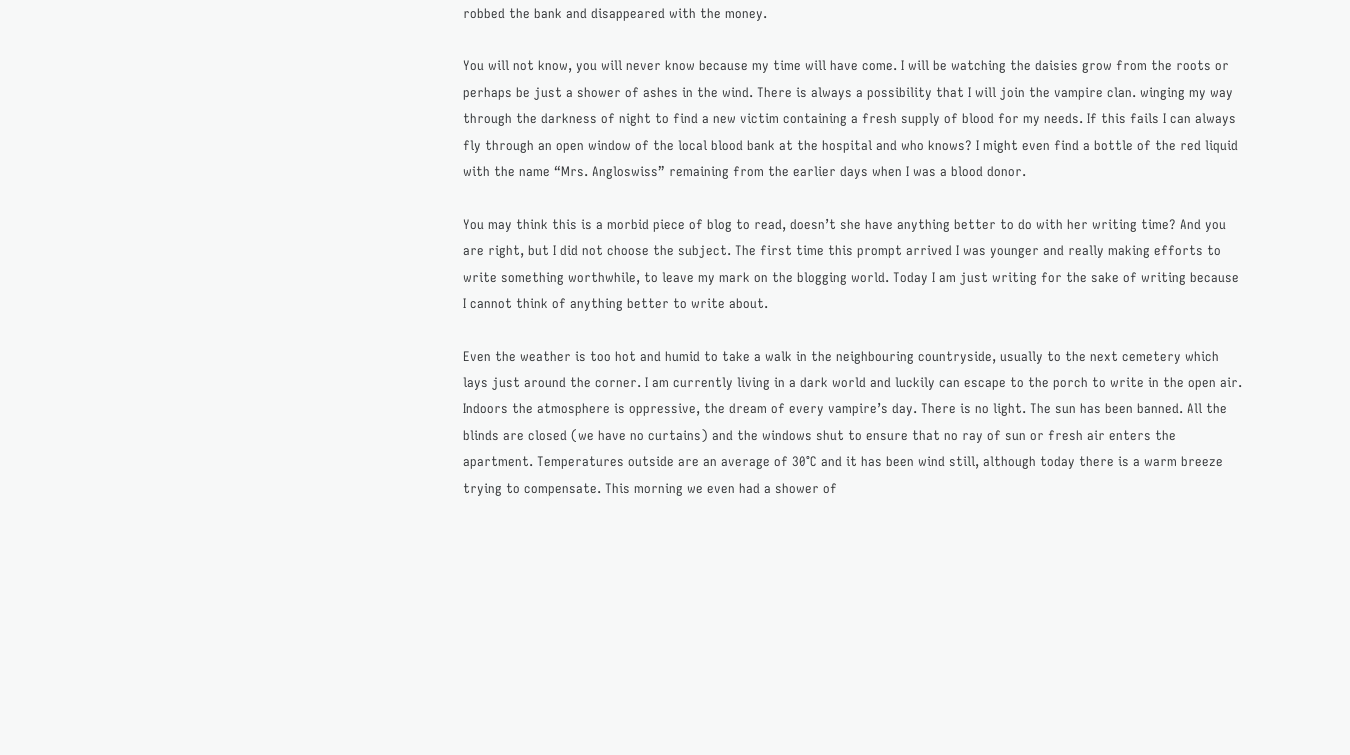robbed the bank and disappeared with the money.

You will not know, you will never know because my time will have come. I will be watching the daisies grow from the roots or perhaps be just a shower of ashes in the wind. There is always a possibility that I will join the vampire clan. winging my way through the darkness of night to find a new victim containing a fresh supply of blood for my needs. If this fails I can always fly through an open window of the local blood bank at the hospital and who knows? I might even find a bottle of the red liquid with the name “Mrs. Angloswiss” remaining from the earlier days when I was a blood donor.

You may think this is a morbid piece of blog to read, doesn’t she have anything better to do with her writing time? And you are right, but I did not choose the subject. The first time this prompt arrived I was younger and really making efforts to write something worthwhile, to leave my mark on the blogging world. Today I am just writing for the sake of writing because I cannot think of anything better to write about.

Even the weather is too hot and humid to take a walk in the neighbouring countryside, usually to the next cemetery which lays just around the corner. I am currently living in a dark world and luckily can escape to the porch to write in the open air. Indoors the atmosphere is oppressive, the dream of every vampire’s day. There is no light. The sun has been banned. All the blinds are closed (we have no curtains) and the windows shut to ensure that no ray of sun or fresh air enters the apartment. Temperatures outside are an average of 30°C and it has been wind still, although today there is a warm breeze trying to compensate. This morning we even had a shower of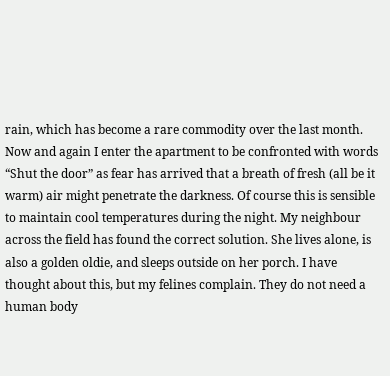rain, which has become a rare commodity over the last month. Now and again I enter the apartment to be confronted with words “Shut the door” as fear has arrived that a breath of fresh (all be it warm) air might penetrate the darkness. Of course this is sensible to maintain cool temperatures during the night. My neighbour across the field has found the correct solution. She lives alone, is also a golden oldie, and sleeps outside on her porch. I have thought about this, but my felines complain. They do not need a human body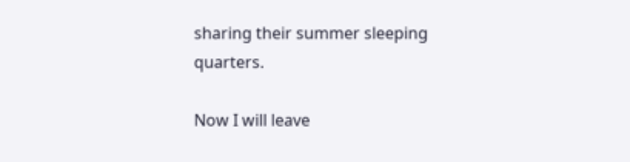sharing their summer sleeping quarters.

Now I will leave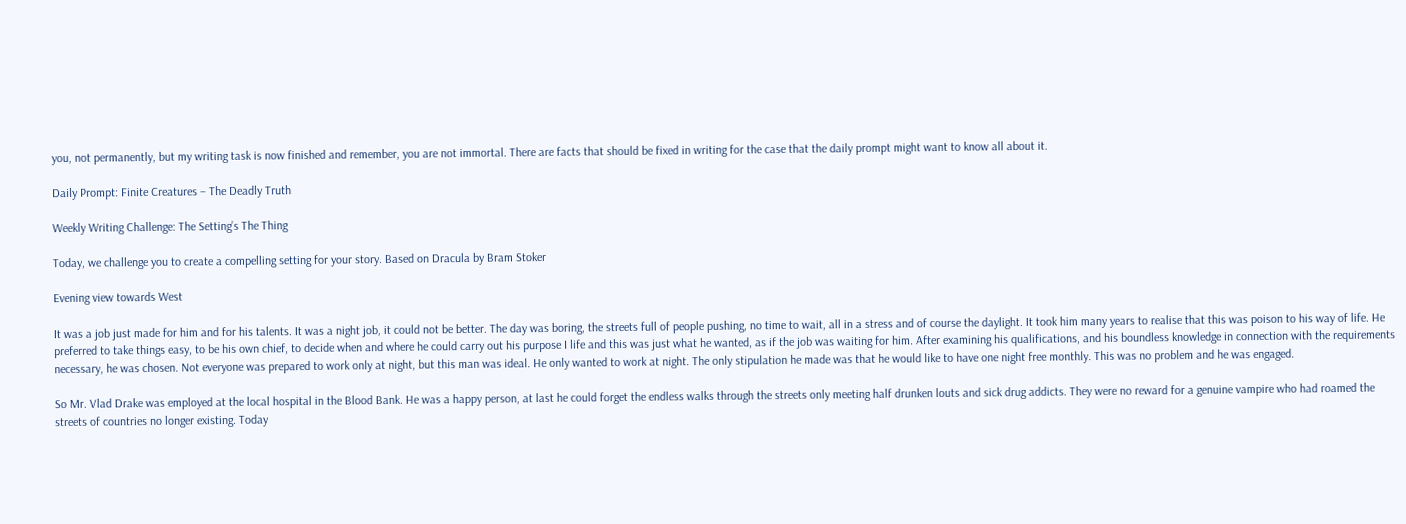you, not permanently, but my writing task is now finished and remember, you are not immortal. There are facts that should be fixed in writing for the case that the daily prompt might want to know all about it.

Daily Prompt: Finite Creatures – The Deadly Truth

Weekly Writing Challenge: The Setting’s The Thing

Today, we challenge you to create a compelling setting for your story. Based on Dracula by Bram Stoker

Evening view towards West

It was a job just made for him and for his talents. It was a night job, it could not be better. The day was boring, the streets full of people pushing, no time to wait, all in a stress and of course the daylight. It took him many years to realise that this was poison to his way of life. He preferred to take things easy, to be his own chief, to decide when and where he could carry out his purpose I life and this was just what he wanted, as if the job was waiting for him. After examining his qualifications, and his boundless knowledge in connection with the requirements necessary, he was chosen. Not everyone was prepared to work only at night, but this man was ideal. He only wanted to work at night. The only stipulation he made was that he would like to have one night free monthly. This was no problem and he was engaged.

So Mr. Vlad Drake was employed at the local hospital in the Blood Bank. He was a happy person, at last he could forget the endless walks through the streets only meeting half drunken louts and sick drug addicts. They were no reward for a genuine vampire who had roamed the streets of countries no longer existing. Today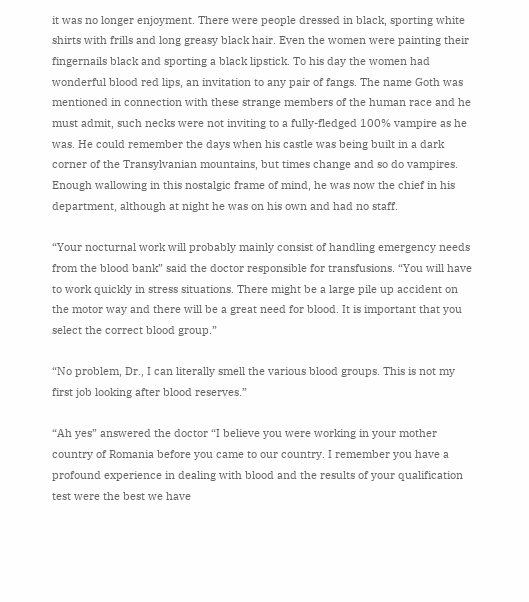it was no longer enjoyment. There were people dressed in black, sporting white shirts with frills and long greasy black hair. Even the women were painting their fingernails black and sporting a black lipstick. To his day the women had wonderful blood red lips, an invitation to any pair of fangs. The name Goth was mentioned in connection with these strange members of the human race and he must admit, such necks were not inviting to a fully-fledged 100% vampire as he was. He could remember the days when his castle was being built in a dark corner of the Transylvanian mountains, but times change and so do vampires. Enough wallowing in this nostalgic frame of mind, he was now the chief in his department, although at night he was on his own and had no staff.

“Your nocturnal work will probably mainly consist of handling emergency needs from the blood bank” said the doctor responsible for transfusions. “You will have to work quickly in stress situations. There might be a large pile up accident on the motor way and there will be a great need for blood. It is important that you select the correct blood group.”

“No problem, Dr., I can literally smell the various blood groups. This is not my first job looking after blood reserves.”

“Ah yes” answered the doctor “I believe you were working in your mother country of Romania before you came to our country. I remember you have a profound experience in dealing with blood and the results of your qualification test were the best we have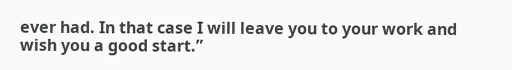ever had. In that case I will leave you to your work and wish you a good start.”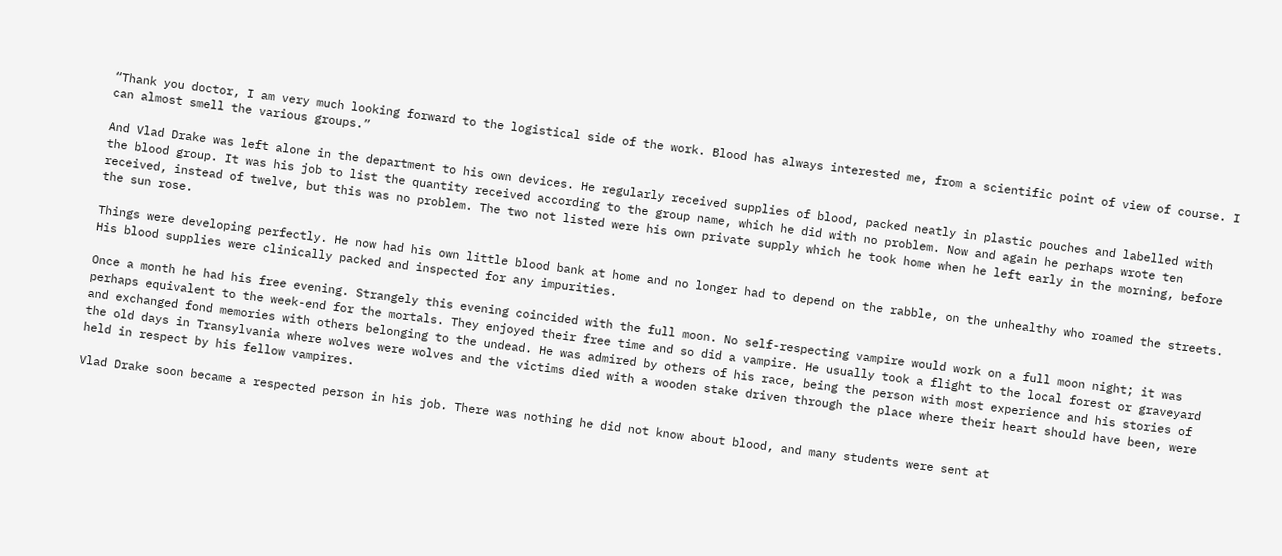“Thank you doctor, I am very much looking forward to the logistical side of the work. Blood has always interested me, from a scientific point of view of course. I can almost smell the various groups.”

And Vlad Drake was left alone in the department to his own devices. He regularly received supplies of blood, packed neatly in plastic pouches and labelled with the blood group. It was his job to list the quantity received according to the group name, which he did with no problem. Now and again he perhaps wrote ten received, instead of twelve, but this was no problem. The two not listed were his own private supply which he took home when he left early in the morning, before the sun rose.

Things were developing perfectly. He now had his own little blood bank at home and no longer had to depend on the rabble, on the unhealthy who roamed the streets. His blood supplies were clinically packed and inspected for any impurities.

Once a month he had his free evening. Strangely this evening coincided with the full moon. No self-respecting vampire would work on a full moon night; it was perhaps equivalent to the week-end for the mortals. They enjoyed their free time and so did a vampire. He usually took a flight to the local forest or graveyard and exchanged fond memories with others belonging to the undead. He was admired by others of his race, being the person with most experience and his stories of the old days in Transylvania where wolves were wolves and the victims died with a wooden stake driven through the place where their heart should have been, were held in respect by his fellow vampires.

Vlad Drake soon became a respected person in his job. There was nothing he did not know about blood, and many students were sent at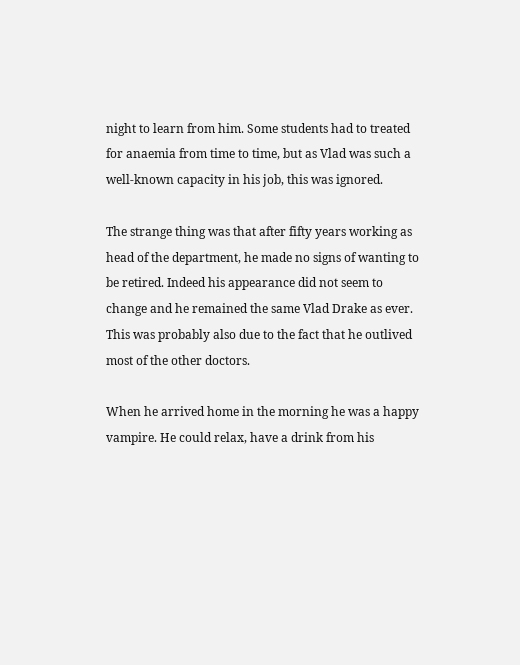night to learn from him. Some students had to treated for anaemia from time to time, but as Vlad was such a well-known capacity in his job, this was ignored.

The strange thing was that after fifty years working as head of the department, he made no signs of wanting to be retired. Indeed his appearance did not seem to change and he remained the same Vlad Drake as ever. This was probably also due to the fact that he outlived most of the other doctors.

When he arrived home in the morning he was a happy vampire. He could relax, have a drink from his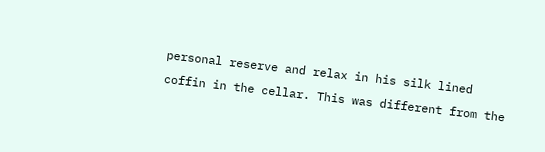personal reserve and relax in his silk lined coffin in the cellar. This was different from the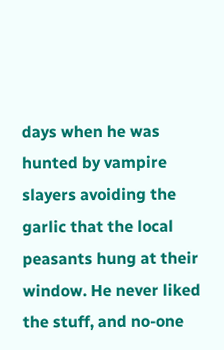days when he was hunted by vampire slayers avoiding the garlic that the local peasants hung at their window. He never liked the stuff, and no-one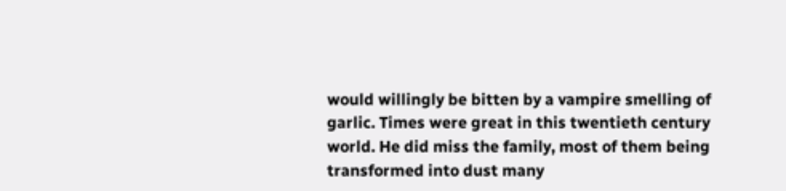would willingly be bitten by a vampire smelling of garlic. Times were great in this twentieth century world. He did miss the family, most of them being transformed into dust many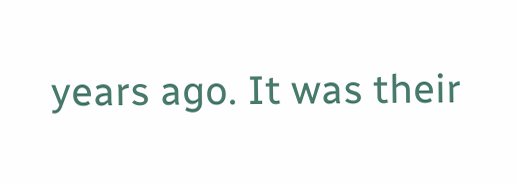years ago. It was their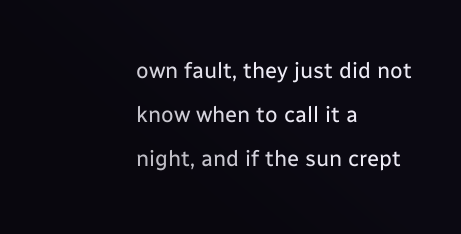own fault, they just did not know when to call it a night, and if the sun crept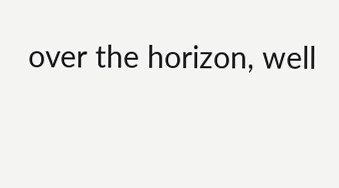over the horizon, well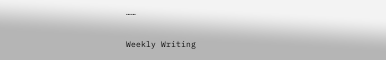……

Weekly Writing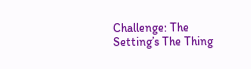Challenge: The Setting’s The Thing